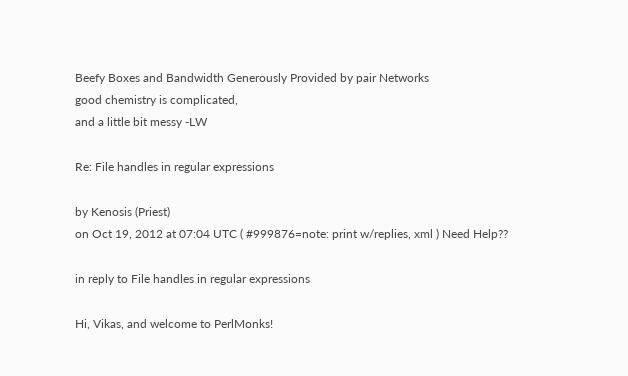Beefy Boxes and Bandwidth Generously Provided by pair Networks
good chemistry is complicated,
and a little bit messy -LW

Re: File handles in regular expressions

by Kenosis (Priest)
on Oct 19, 2012 at 07:04 UTC ( #999876=note: print w/replies, xml ) Need Help??

in reply to File handles in regular expressions

Hi, Vikas, and welcome to PerlMonks!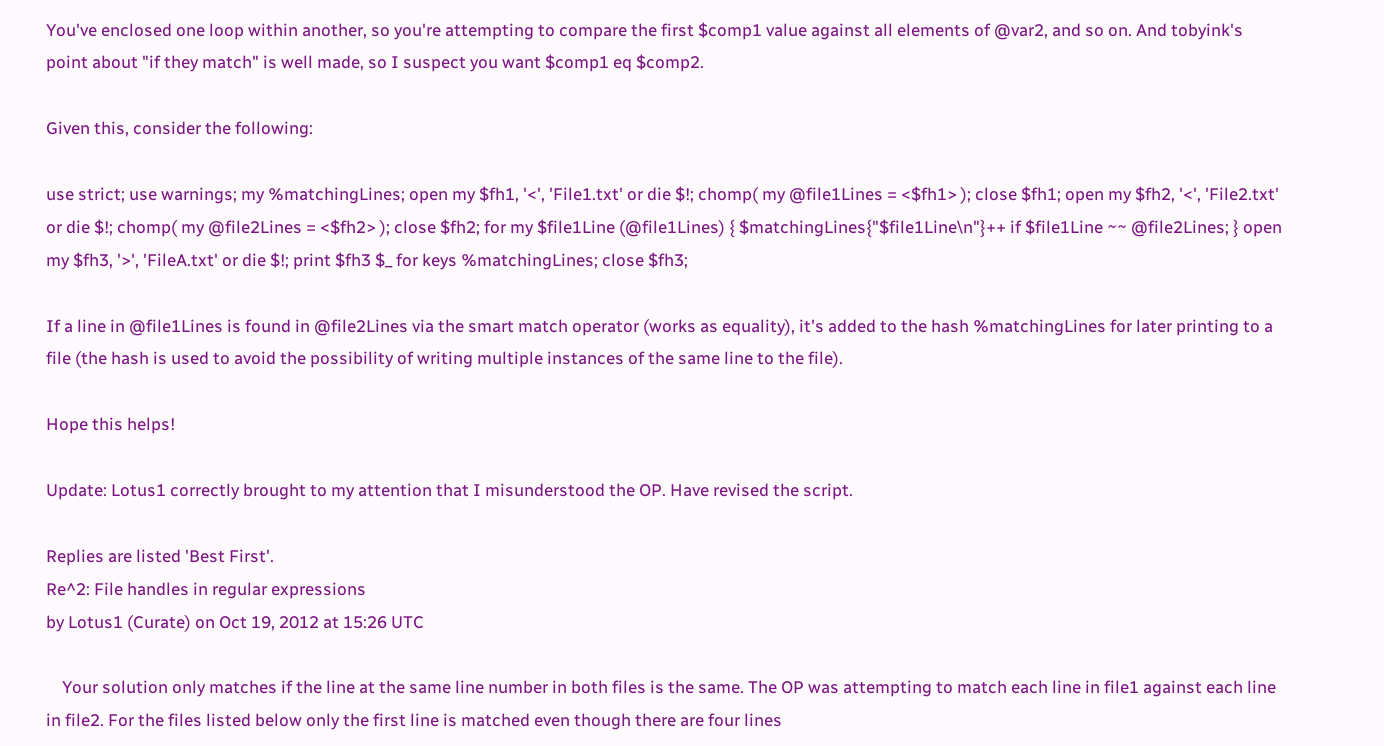You've enclosed one loop within another, so you're attempting to compare the first $comp1 value against all elements of @var2, and so on. And tobyink's point about "if they match" is well made, so I suspect you want $comp1 eq $comp2.

Given this, consider the following:

use strict; use warnings; my %matchingLines; open my $fh1, '<', 'File1.txt' or die $!; chomp( my @file1Lines = <$fh1> ); close $fh1; open my $fh2, '<', 'File2.txt' or die $!; chomp( my @file2Lines = <$fh2> ); close $fh2; for my $file1Line (@file1Lines) { $matchingLines{"$file1Line\n"}++ if $file1Line ~~ @file2Lines; } open my $fh3, '>', 'FileA.txt' or die $!; print $fh3 $_ for keys %matchingLines; close $fh3;

If a line in @file1Lines is found in @file2Lines via the smart match operator (works as equality), it's added to the hash %matchingLines for later printing to a file (the hash is used to avoid the possibility of writing multiple instances of the same line to the file).

Hope this helps!

Update: Lotus1 correctly brought to my attention that I misunderstood the OP. Have revised the script.

Replies are listed 'Best First'.
Re^2: File handles in regular expressions
by Lotus1 (Curate) on Oct 19, 2012 at 15:26 UTC

    Your solution only matches if the line at the same line number in both files is the same. The OP was attempting to match each line in file1 against each line in file2. For the files listed below only the first line is matched even though there are four lines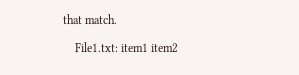that match.

    File1.txt: item1 item2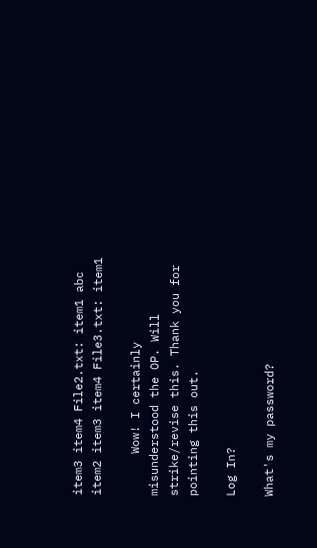item3 item4 File2.txt: item1 abc item2 item3 item4 File3.txt: item1

      Wow! I certainly misunderstood the OP. Will strike/revise this. Thank you for pointing this out.

Log In?

What's my password?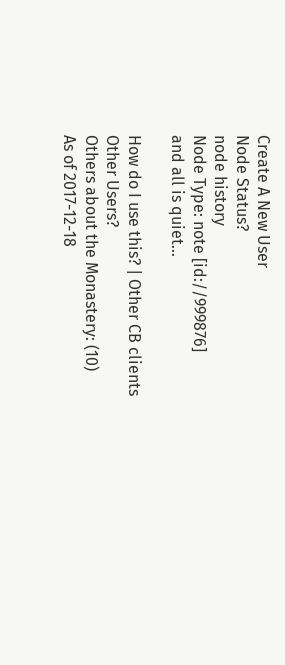Create A New User
Node Status?
node history
Node Type: note [id://999876]
and all is quiet...

How do I use this? | Other CB clients
Other Users?
Others about the Monastery: (10)
As of 2017-12-18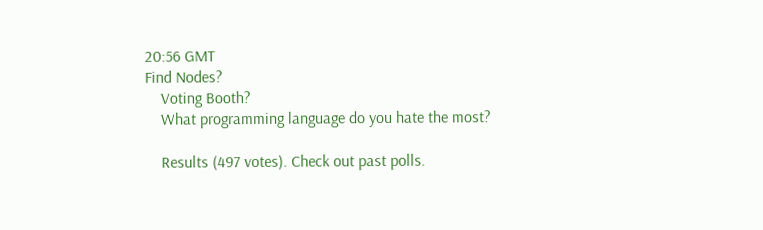20:56 GMT
Find Nodes?
    Voting Booth?
    What programming language do you hate the most?

    Results (497 votes). Check out past polls.